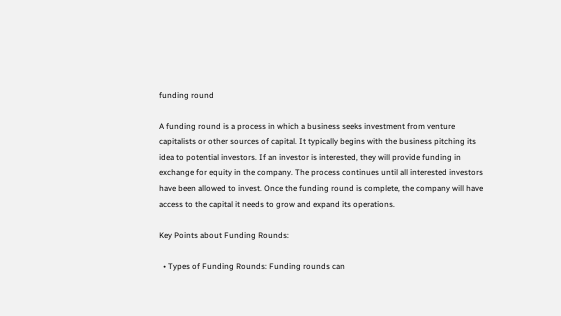funding round

A funding round is a process in which a business seeks investment from venture capitalists or other sources of capital. It typically begins with the business pitching its idea to potential investors. If an investor is interested, they will provide funding in exchange for equity in the company. The process continues until all interested investors have been allowed to invest. Once the funding round is complete, the company will have access to the capital it needs to grow and expand its operations.

Key Points about Funding Rounds:

  • Types of Funding Rounds: Funding rounds can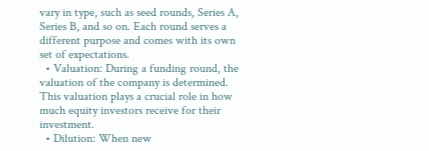vary in type, such as seed rounds, Series A, Series B, and so on. Each round serves a different purpose and comes with its own set of expectations.
  • Valuation: During a funding round, the valuation of the company is determined. This valuation plays a crucial role in how much equity investors receive for their investment.
  • Dilution: When new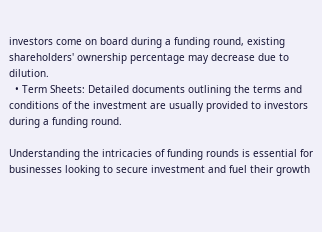investors come on board during a funding round, existing shareholders' ownership percentage may decrease due to dilution.
  • Term Sheets: Detailed documents outlining the terms and conditions of the investment are usually provided to investors during a funding round.

Understanding the intricacies of funding rounds is essential for businesses looking to secure investment and fuel their growth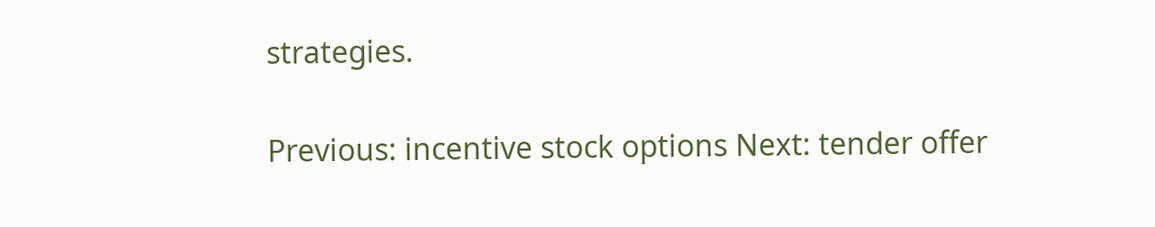strategies.

Previous: incentive stock options Next: tender offer